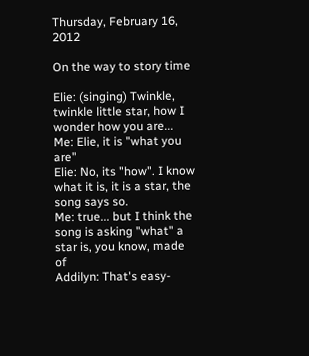Thursday, February 16, 2012

On the way to story time

Elie: (singing) Twinkle, twinkle little star, how I wonder how you are...
Me: Elie, it is "what you are"
Elie: No, its "how". I know what it is, it is a star, the song says so.
Me: true... but I think the song is asking "what" a star is, you know, made of
Addilyn: That's easy-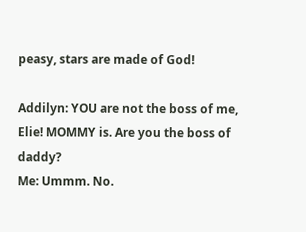peasy, stars are made of God!

Addilyn: YOU are not the boss of me, Elie! MOMMY is. Are you the boss of daddy?
Me: Ummm. No.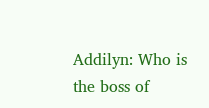Addilyn: Who is the boss of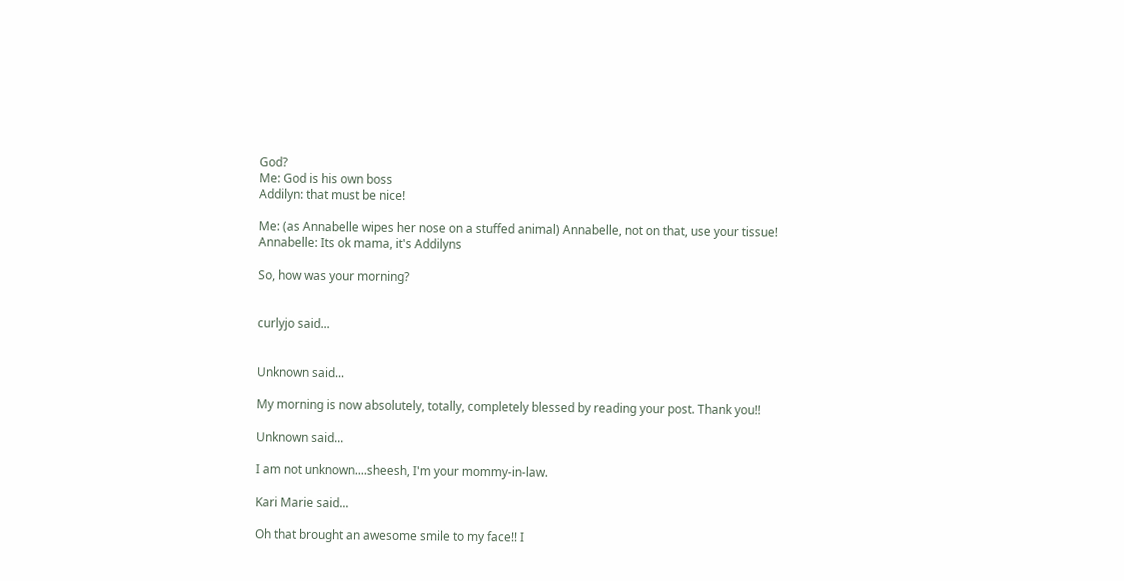God?
Me: God is his own boss
Addilyn: that must be nice!

Me: (as Annabelle wipes her nose on a stuffed animal) Annabelle, not on that, use your tissue!
Annabelle: Its ok mama, it's Addilyns

So, how was your morning?


curlyjo said...


Unknown said...

My morning is now absolutely, totally, completely blessed by reading your post. Thank you!!

Unknown said...

I am not unknown....sheesh, I'm your mommy-in-law.

Kari Marie said...

Oh that brought an awesome smile to my face!! I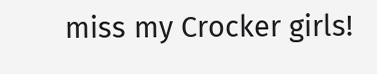miss my Crocker girls!